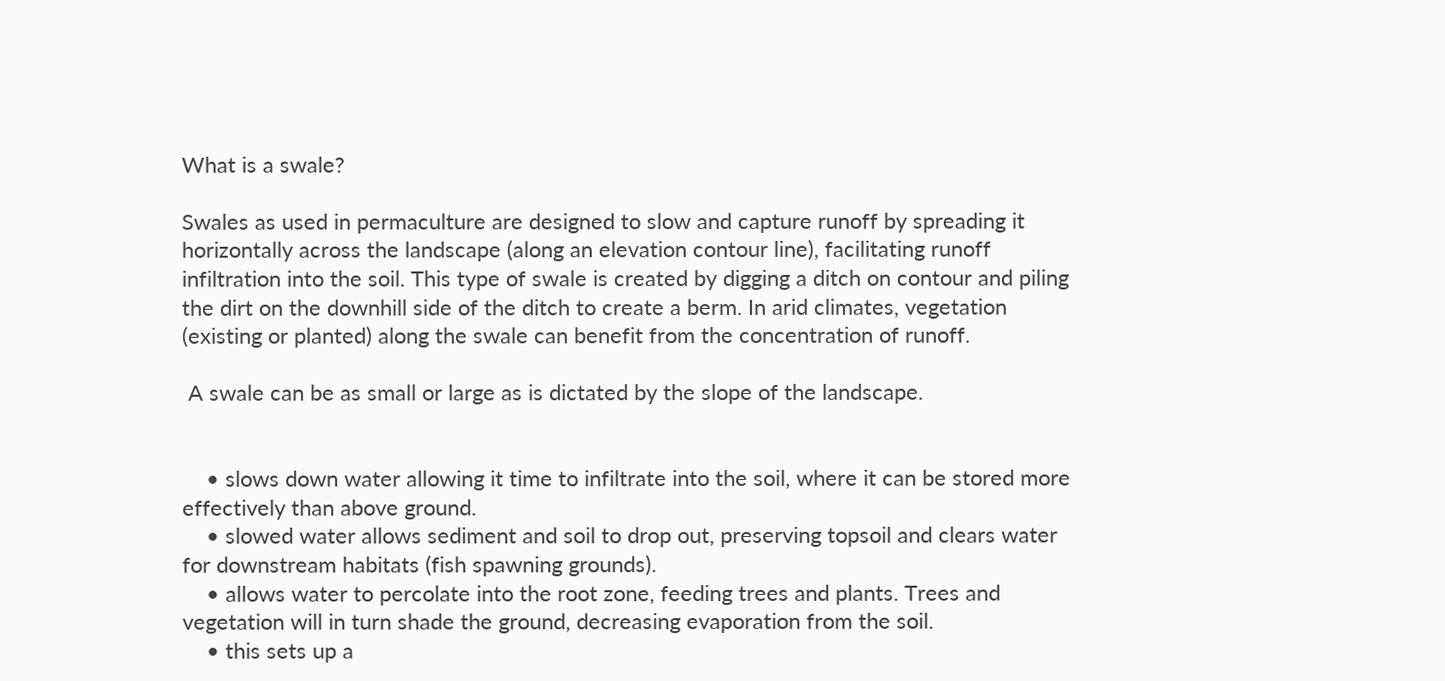What is a swale?

Swales as used in permaculture are designed to slow and capture runoff by spreading it horizontally across the landscape (along an elevation contour line), facilitating runoff infiltration into the soil. This type of swale is created by digging a ditch on contour and piling the dirt on the downhill side of the ditch to create a berm. In arid climates, vegetation (existing or planted) along the swale can benefit from the concentration of runoff.

 A swale can be as small or large as is dictated by the slope of the landscape.


    • slows down water allowing it time to infiltrate into the soil, where it can be stored more effectively than above ground.
    • slowed water allows sediment and soil to drop out, preserving topsoil and clears water for downstream habitats (fish spawning grounds).
    • allows water to percolate into the root zone, feeding trees and plants. Trees and vegetation will in turn shade the ground, decreasing evaporation from the soil.
    • this sets up a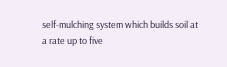self-mulching system which builds soil at a rate up to five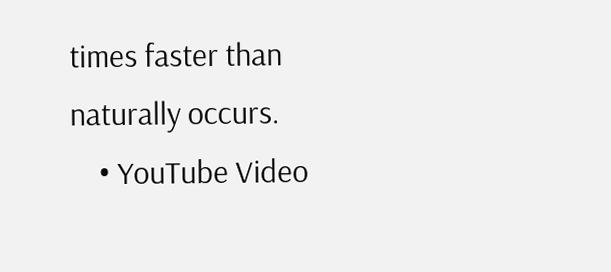times faster than naturally occurs.
    • YouTube Video